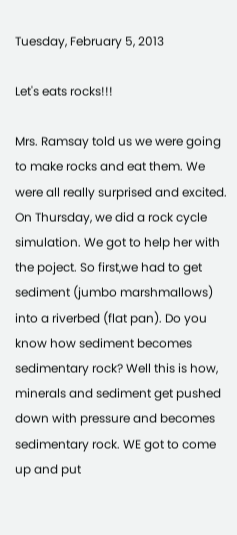Tuesday, February 5, 2013

Let's eats rocks!!!

Mrs. Ramsay told us we were going to make rocks and eat them. We were all really surprised and excited. On Thursday, we did a rock cycle simulation. We got to help her with the poject. So first,we had to get sediment (jumbo marshmallows) into a riverbed (flat pan). Do you know how sediment becomes sedimentary rock? Well this is how, minerals and sediment get pushed down with pressure and becomes sedimentary rock. WE got to come up and put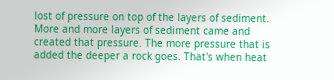lost of pressure on top of the layers of sediment. More and more layers of sediment came and created that pressure. The more pressure that is added the deeper a rock goes. That's when heat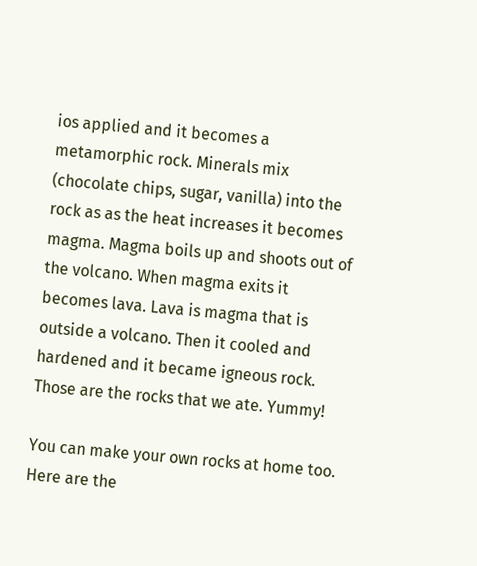ios applied and it becomes a metamorphic rock. Minerals mix (chocolate chips, sugar, vanilla) into the rock as as the heat increases it becomes magma. Magma boils up and shoots out of the volcano. When magma exits it becomes lava. Lava is magma that is outside a volcano. Then it cooled and hardened and it became igneous rock. Those are the rocks that we ate. Yummy!

You can make your own rocks at home too. Here are the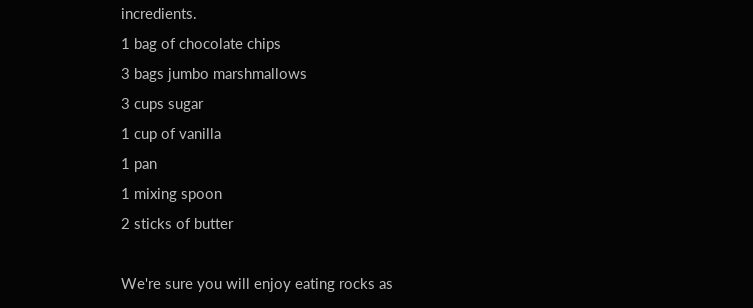incredients.
1 bag of chocolate chips
3 bags jumbo marshmallows
3 cups sugar
1 cup of vanilla
1 pan
1 mixing spoon
2 sticks of butter

We're sure you will enjoy eating rocks as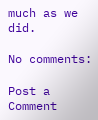much as we did.

No comments:

Post a Comment